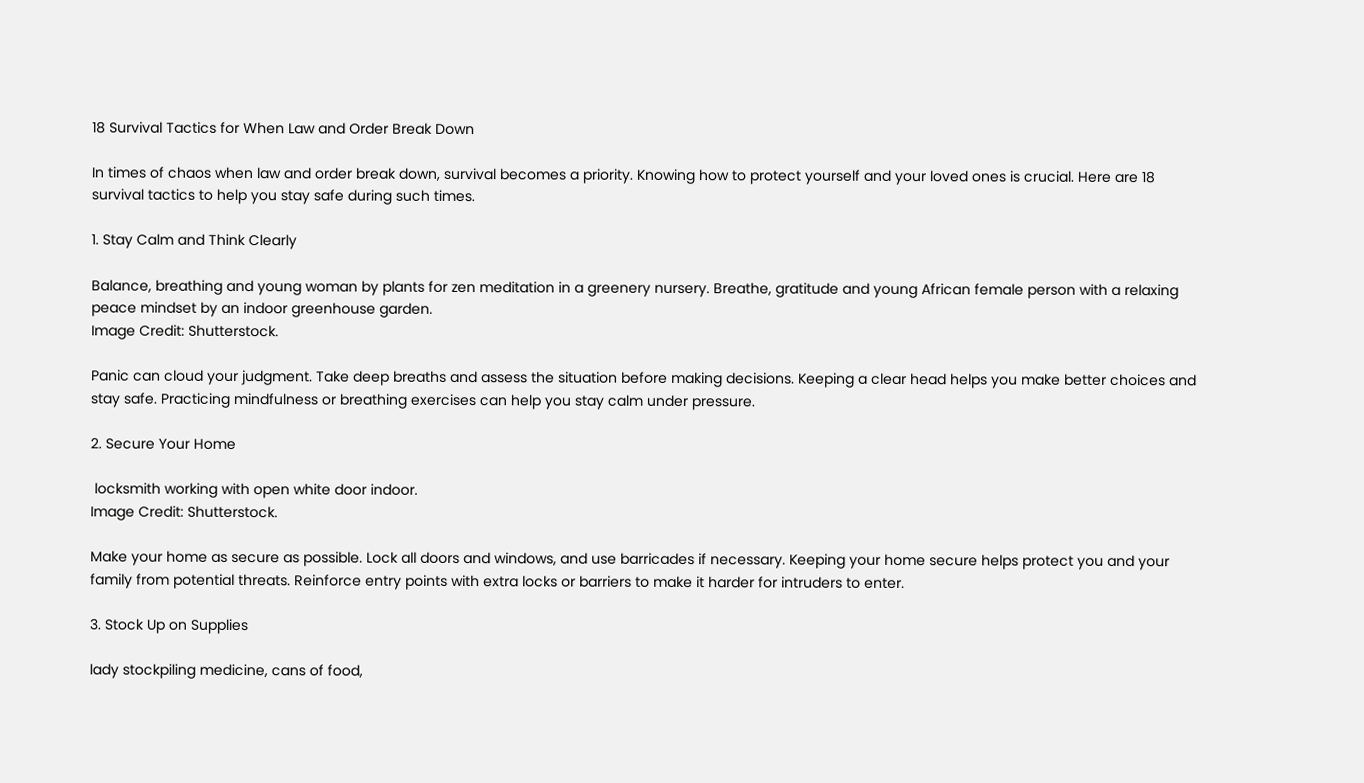18 Survival Tactics for When Law and Order Break Down

In times of chaos when law and order break down, survival becomes a priority. Knowing how to protect yourself and your loved ones is crucial. Here are 18 survival tactics to help you stay safe during such times.

1. Stay Calm and Think Clearly

Balance, breathing and young woman by plants for zen meditation in a greenery nursery. Breathe, gratitude and young African female person with a relaxing peace mindset by an indoor greenhouse garden.
Image Credit: Shutterstock.

Panic can cloud your judgment. Take deep breaths and assess the situation before making decisions. Keeping a clear head helps you make better choices and stay safe. Practicing mindfulness or breathing exercises can help you stay calm under pressure.

2. Secure Your Home

 locksmith working with open white door indoor.
Image Credit: Shutterstock.

Make your home as secure as possible. Lock all doors and windows, and use barricades if necessary. Keeping your home secure helps protect you and your family from potential threats. Reinforce entry points with extra locks or barriers to make it harder for intruders to enter.

3. Stock Up on Supplies

lady stockpiling medicine, cans of food,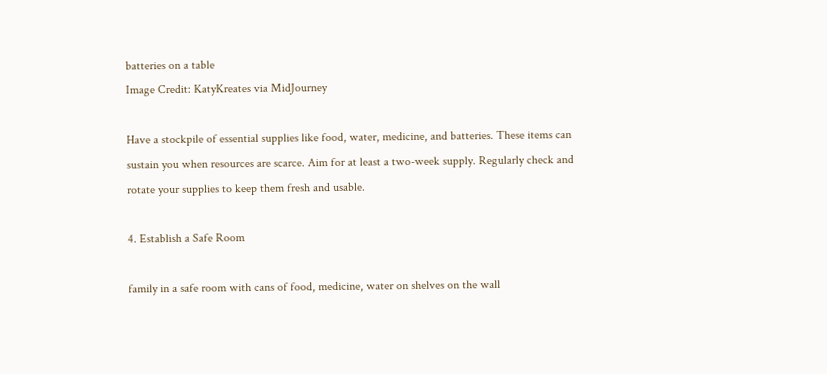batteries on a table
Image Credit: KatyKreates via MidJourney

Have a stockpile of essential supplies like food, water, medicine, and batteries. These items can sustain you when resources are scarce. Aim for at least a two-week supply. Regularly check and rotate your supplies to keep them fresh and usable.

4. Establish a Safe Room

family in a safe room with cans of food, medicine, water on shelves on the wall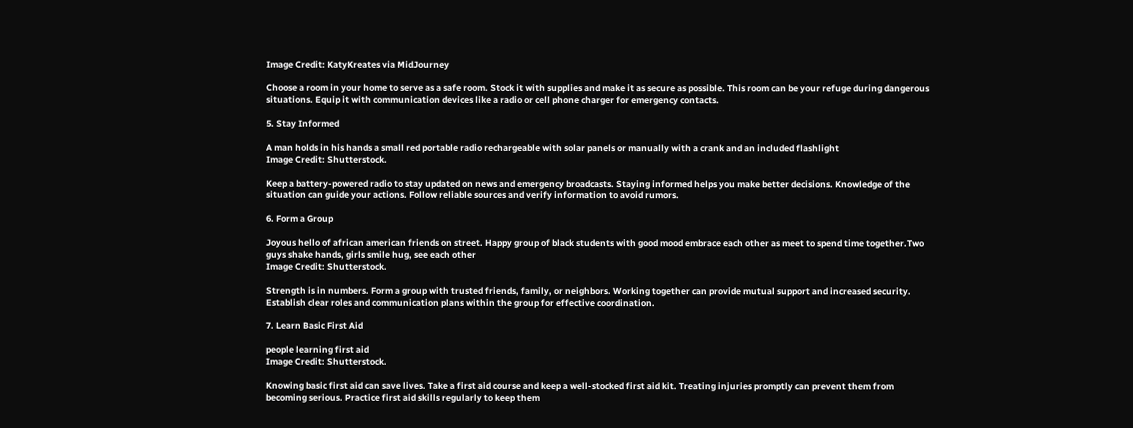Image Credit: KatyKreates via MidJourney

Choose a room in your home to serve as a safe room. Stock it with supplies and make it as secure as possible. This room can be your refuge during dangerous situations. Equip it with communication devices like a radio or cell phone charger for emergency contacts.

5. Stay Informed

A man holds in his hands a small red portable radio rechargeable with solar panels or manually with a crank and an included flashlight
Image Credit: Shutterstock.

Keep a battery-powered radio to stay updated on news and emergency broadcasts. Staying informed helps you make better decisions. Knowledge of the situation can guide your actions. Follow reliable sources and verify information to avoid rumors.

6. Form a Group

Joyous hello of african american friends on street. Happy group of black students with good mood embrace each other as meet to spend time together.Two guys shake hands, girls smile hug, see each other
Image Credit: Shutterstock.

Strength is in numbers. Form a group with trusted friends, family, or neighbors. Working together can provide mutual support and increased security. Establish clear roles and communication plans within the group for effective coordination.

7. Learn Basic First Aid

people learning first aid
Image Credit: Shutterstock.

Knowing basic first aid can save lives. Take a first aid course and keep a well-stocked first aid kit. Treating injuries promptly can prevent them from becoming serious. Practice first aid skills regularly to keep them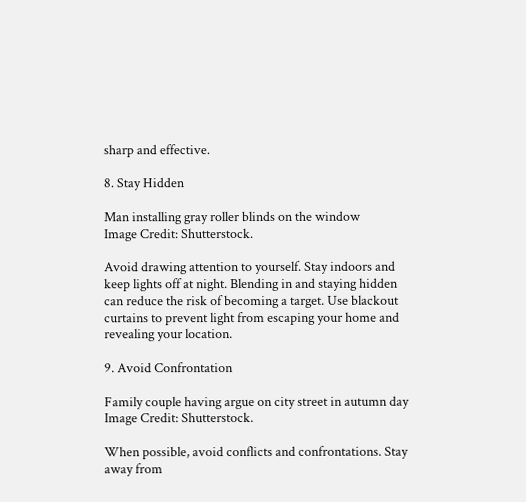sharp and effective.

8. Stay Hidden

Man installing gray roller blinds on the window
Image Credit: Shutterstock.

Avoid drawing attention to yourself. Stay indoors and keep lights off at night. Blending in and staying hidden can reduce the risk of becoming a target. Use blackout curtains to prevent light from escaping your home and revealing your location.

9. Avoid Confrontation

Family couple having argue on city street in autumn day
Image Credit: Shutterstock.

When possible, avoid conflicts and confrontations. Stay away from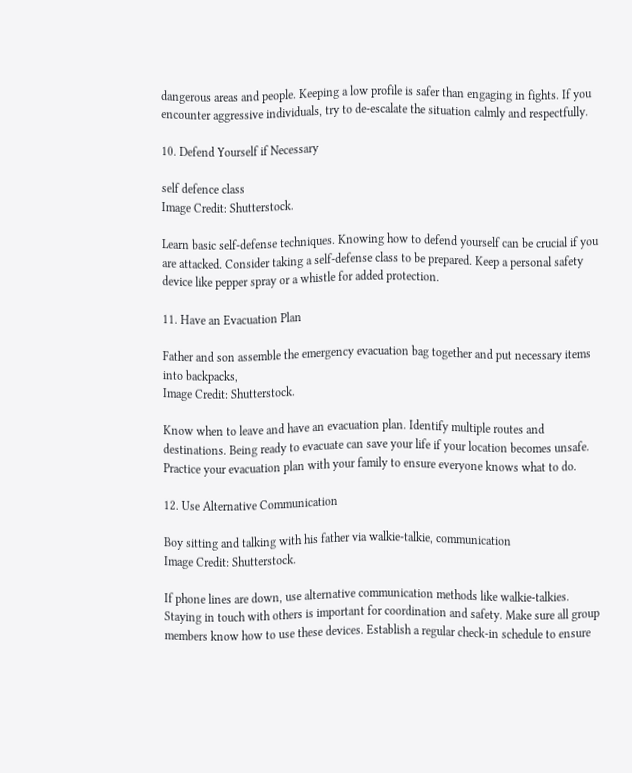dangerous areas and people. Keeping a low profile is safer than engaging in fights. If you encounter aggressive individuals, try to de-escalate the situation calmly and respectfully.

10. Defend Yourself if Necessary

self defence class
Image Credit: Shutterstock.

Learn basic self-defense techniques. Knowing how to defend yourself can be crucial if you are attacked. Consider taking a self-defense class to be prepared. Keep a personal safety device like pepper spray or a whistle for added protection.

11. Have an Evacuation Plan

Father and son assemble the emergency evacuation bag together and put necessary items into backpacks,
Image Credit: Shutterstock.

Know when to leave and have an evacuation plan. Identify multiple routes and destinations. Being ready to evacuate can save your life if your location becomes unsafe. Practice your evacuation plan with your family to ensure everyone knows what to do.

12. Use Alternative Communication

Boy sitting and talking with his father via walkie-talkie, communication
Image Credit: Shutterstock.

If phone lines are down, use alternative communication methods like walkie-talkies. Staying in touch with others is important for coordination and safety. Make sure all group members know how to use these devices. Establish a regular check-in schedule to ensure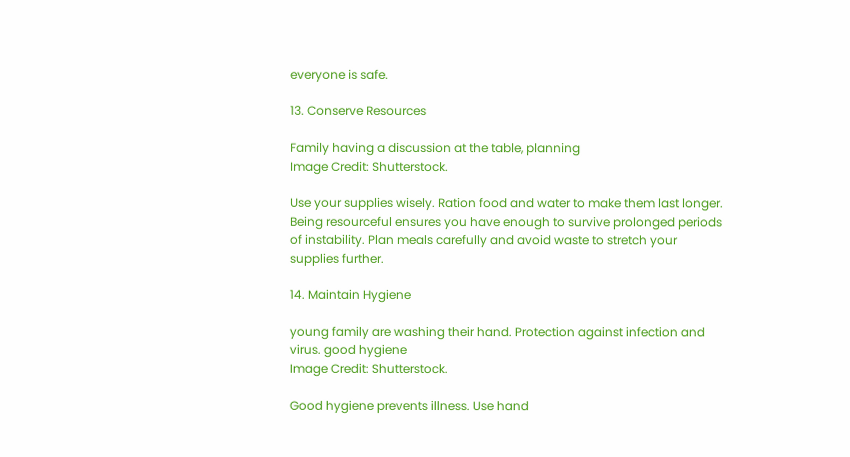everyone is safe.

13. Conserve Resources

Family having a discussion at the table, planning
Image Credit: Shutterstock.

Use your supplies wisely. Ration food and water to make them last longer. Being resourceful ensures you have enough to survive prolonged periods of instability. Plan meals carefully and avoid waste to stretch your supplies further.

14. Maintain Hygiene

young family are washing their hand. Protection against infection and virus. good hygiene
Image Credit: Shutterstock.

Good hygiene prevents illness. Use hand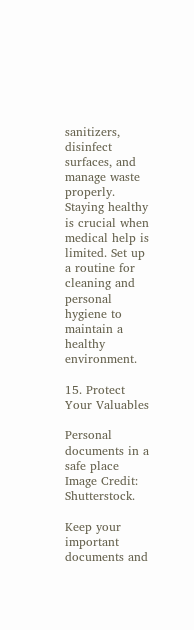sanitizers, disinfect surfaces, and manage waste properly. Staying healthy is crucial when medical help is limited. Set up a routine for cleaning and personal hygiene to maintain a healthy environment.

15. Protect Your Valuables

Personal documents in a safe place
Image Credit: Shutterstock.

Keep your important documents and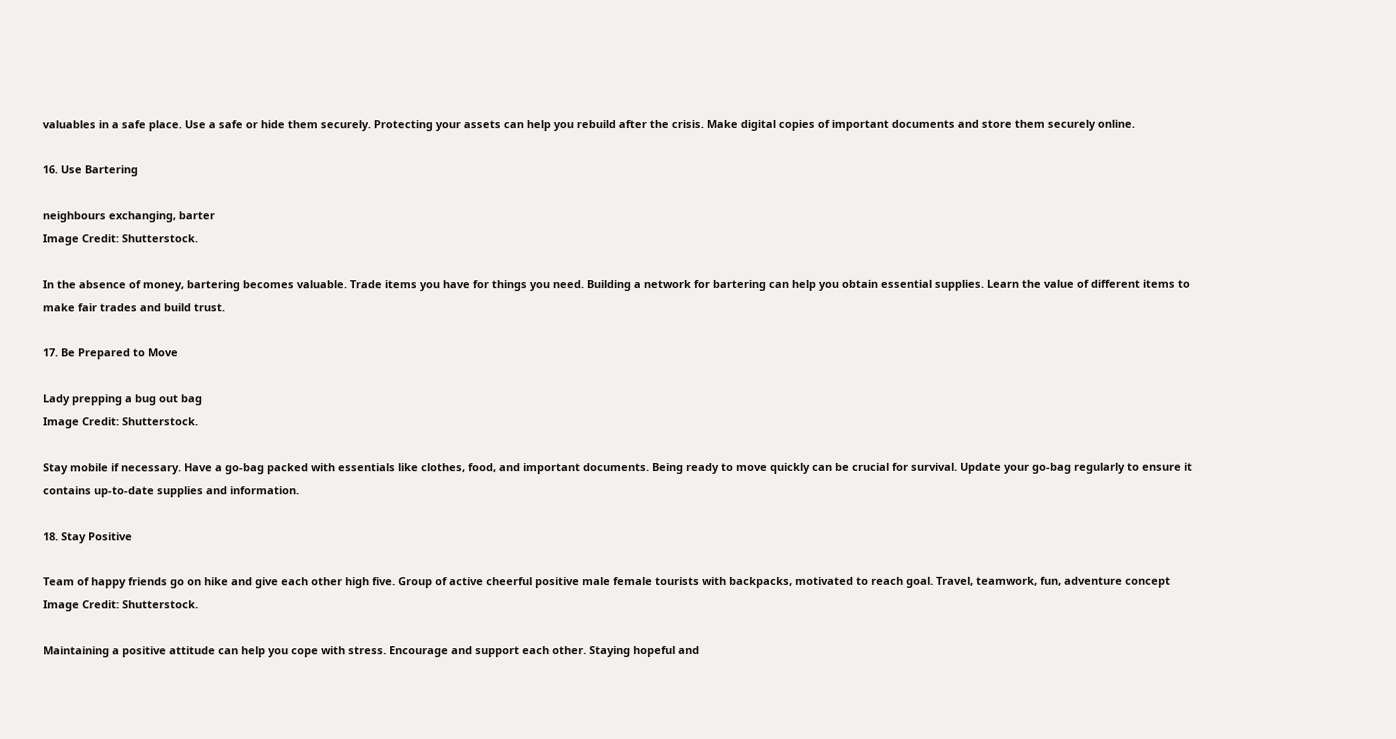valuables in a safe place. Use a safe or hide them securely. Protecting your assets can help you rebuild after the crisis. Make digital copies of important documents and store them securely online.

16. Use Bartering

neighbours exchanging, barter
Image Credit: Shutterstock.

In the absence of money, bartering becomes valuable. Trade items you have for things you need. Building a network for bartering can help you obtain essential supplies. Learn the value of different items to make fair trades and build trust.

17. Be Prepared to Move

Lady prepping a bug out bag
Image Credit: Shutterstock.

Stay mobile if necessary. Have a go-bag packed with essentials like clothes, food, and important documents. Being ready to move quickly can be crucial for survival. Update your go-bag regularly to ensure it contains up-to-date supplies and information.

18. Stay Positive

Team of happy friends go on hike and give each other high five. Group of active cheerful positive male female tourists with backpacks, motivated to reach goal. Travel, teamwork, fun, adventure concept
Image Credit: Shutterstock.

Maintaining a positive attitude can help you cope with stress. Encourage and support each other. Staying hopeful and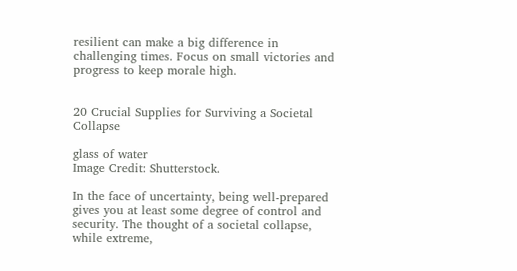resilient can make a big difference in challenging times. Focus on small victories and progress to keep morale high.


20 Crucial Supplies for Surviving a Societal Collapse

glass of water
Image Credit: Shutterstock.

In the face of uncertainty, being well-prepared gives you at least some degree of control and security. The thought of a societal collapse, while extreme,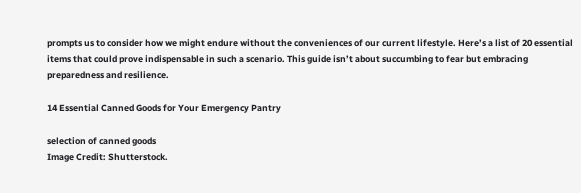prompts us to consider how we might endure without the conveniences of our current lifestyle. Here’s a list of 20 essential items that could prove indispensable in such a scenario. This guide isn’t about succumbing to fear but embracing preparedness and resilience.

14 Essential Canned Goods for Your Emergency Pantry

selection of canned goods
Image Credit: Shutterstock.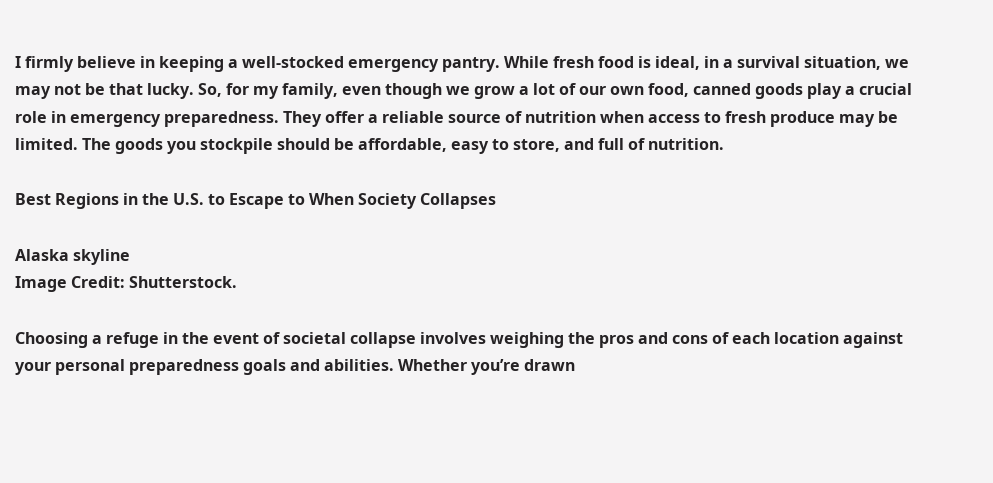I firmly believe in keeping a well-stocked emergency pantry. While fresh food is ideal, in a survival situation, we may not be that lucky. So, for my family, even though we grow a lot of our own food, canned goods play a crucial role in emergency preparedness. They offer a reliable source of nutrition when access to fresh produce may be limited. The goods you stockpile should be affordable, easy to store, and full of nutrition.

Best Regions in the U.S. to Escape to When Society Collapses

Alaska skyline
Image Credit: Shutterstock.

Choosing a refuge in the event of societal collapse involves weighing the pros and cons of each location against your personal preparedness goals and abilities. Whether you’re drawn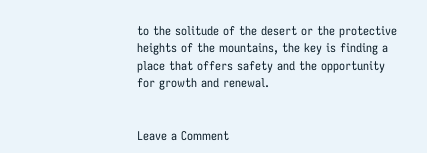to the solitude of the desert or the protective heights of the mountains, the key is finding a place that offers safety and the opportunity for growth and renewal.


Leave a Comment